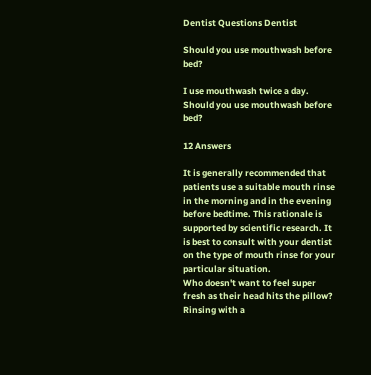Dentist Questions Dentist

Should you use mouthwash before bed?

I use mouthwash twice a day. Should you use mouthwash before bed?

12 Answers

It is generally recommended that patients use a suitable mouth rinse in the morning and in the evening before bedtime. This rationale is supported by scientific research. It is best to consult with your dentist on the type of mouth rinse for your particular situation.
Who doesn't want to feel super fresh as their head hits the pillow? Rinsing with a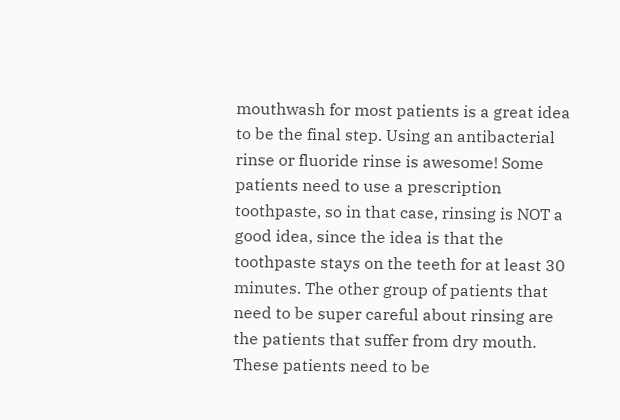mouthwash for most patients is a great idea to be the final step. Using an antibacterial rinse or fluoride rinse is awesome! Some patients need to use a prescription toothpaste, so in that case, rinsing is NOT a good idea, since the idea is that the toothpaste stays on the teeth for at least 30 minutes. The other group of patients that need to be super careful about rinsing are the patients that suffer from dry mouth. These patients need to be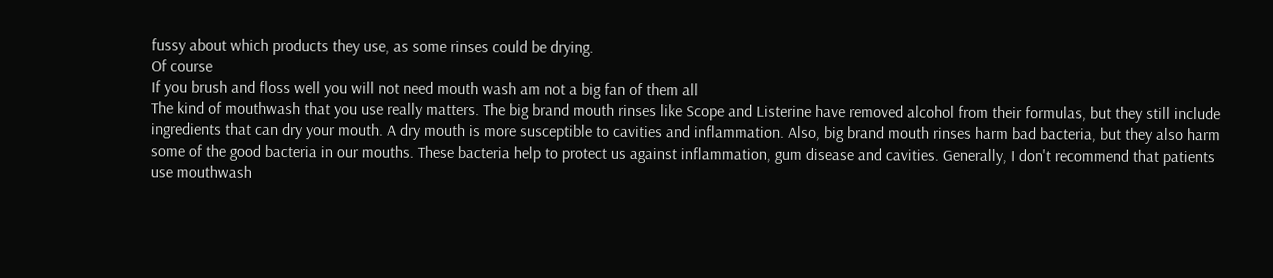fussy about which products they use, as some rinses could be drying.
Of course
If you brush and floss well you will not need mouth wash am not a big fan of them all
The kind of mouthwash that you use really matters. The big brand mouth rinses like Scope and Listerine have removed alcohol from their formulas, but they still include ingredients that can dry your mouth. A dry mouth is more susceptible to cavities and inflammation. Also, big brand mouth rinses harm bad bacteria, but they also harm some of the good bacteria in our mouths. These bacteria help to protect us against inflammation, gum disease and cavities. Generally, I don't recommend that patients use mouthwash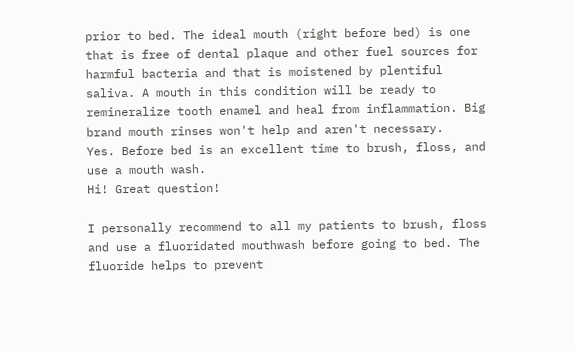prior to bed. The ideal mouth (right before bed) is one that is free of dental plaque and other fuel sources for harmful bacteria and that is moistened by plentiful saliva. A mouth in this condition will be ready to remineralize tooth enamel and heal from inflammation. Big brand mouth rinses won't help and aren't necessary.
Yes. Before bed is an excellent time to brush, floss, and use a mouth wash.
Hi! Great question!

I personally recommend to all my patients to brush, floss and use a fluoridated mouthwash before going to bed. The fluoride helps to prevent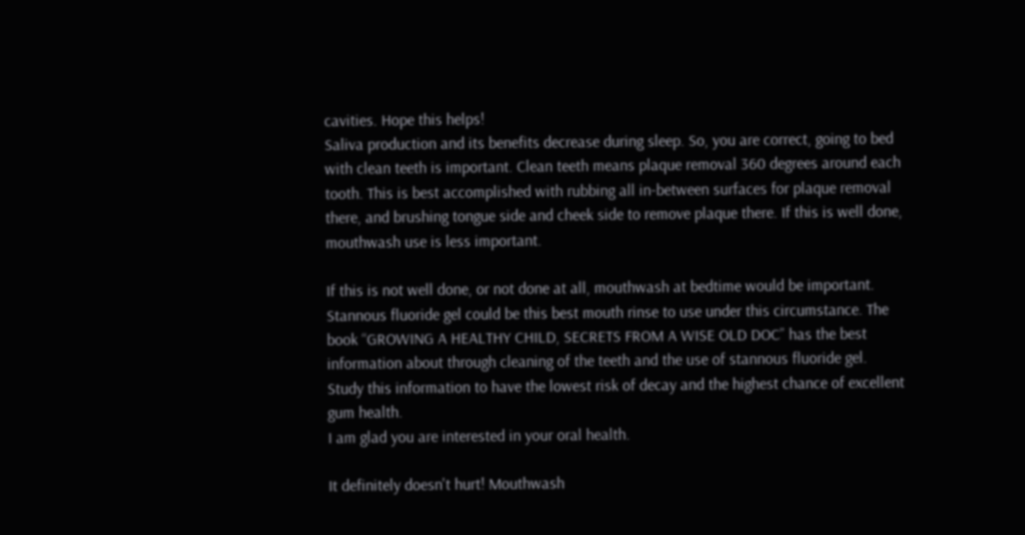cavities. Hope this helps!
Saliva production and its benefits decrease during sleep. So, you are correct, going to bed with clean teeth is important. Clean teeth means plaque removal 360 degrees around each tooth. This is best accomplished with rubbing all in-between surfaces for plaque removal there, and brushing tongue side and cheek side to remove plaque there. If this is well done, mouthwash use is less important.

If this is not well done, or not done at all, mouthwash at bedtime would be important. Stannous fluoride gel could be this best mouth rinse to use under this circumstance. The book “GROWING A HEALTHY CHILD, SECRETS FROM A WISE OLD DOC” has the best information about through cleaning of the teeth and the use of stannous fluoride gel. Study this information to have the lowest risk of decay and the highest chance of excellent gum health.
I am glad you are interested in your oral health.

It definitely doesn't hurt! Mouthwash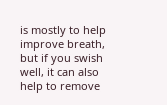is mostly to help improve breath, but if you swish well, it can also help to remove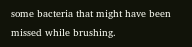some bacteria that might have been missed while brushing.